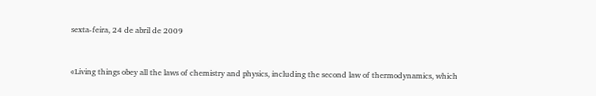sexta-feira, 24 de abril de 2009


«Living things obey all the laws of chemistry and physics, including the second law of thermodynamics, which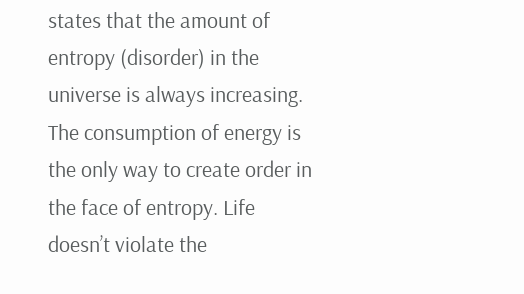states that the amount of entropy (disorder) in the universe is always increasing. The consumption of energy is the only way to create order in the face of entropy. Life doesn’t violate the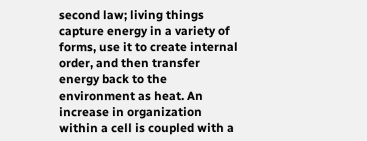second law; living things capture energy in a variety of forms, use it to create internal order, and then transfer energy back to the environment as heat. An increase in organization within a cell is coupled with a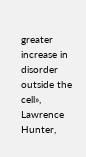greater increase in disorder outside the cell», Lawrence Hunter,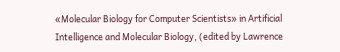«Molecular Biology for Computer Scientists» in Artificial Intelligence and Molecular Biology, (edited by Lawrence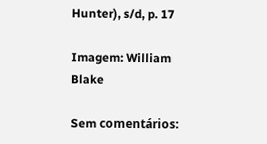Hunter), s/d, p. 17

Imagem: William Blake

Sem comentários: